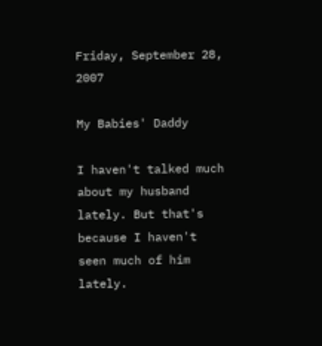Friday, September 28, 2007

My Babies' Daddy

I haven't talked much about my husband lately. But that's because I haven't seen much of him lately.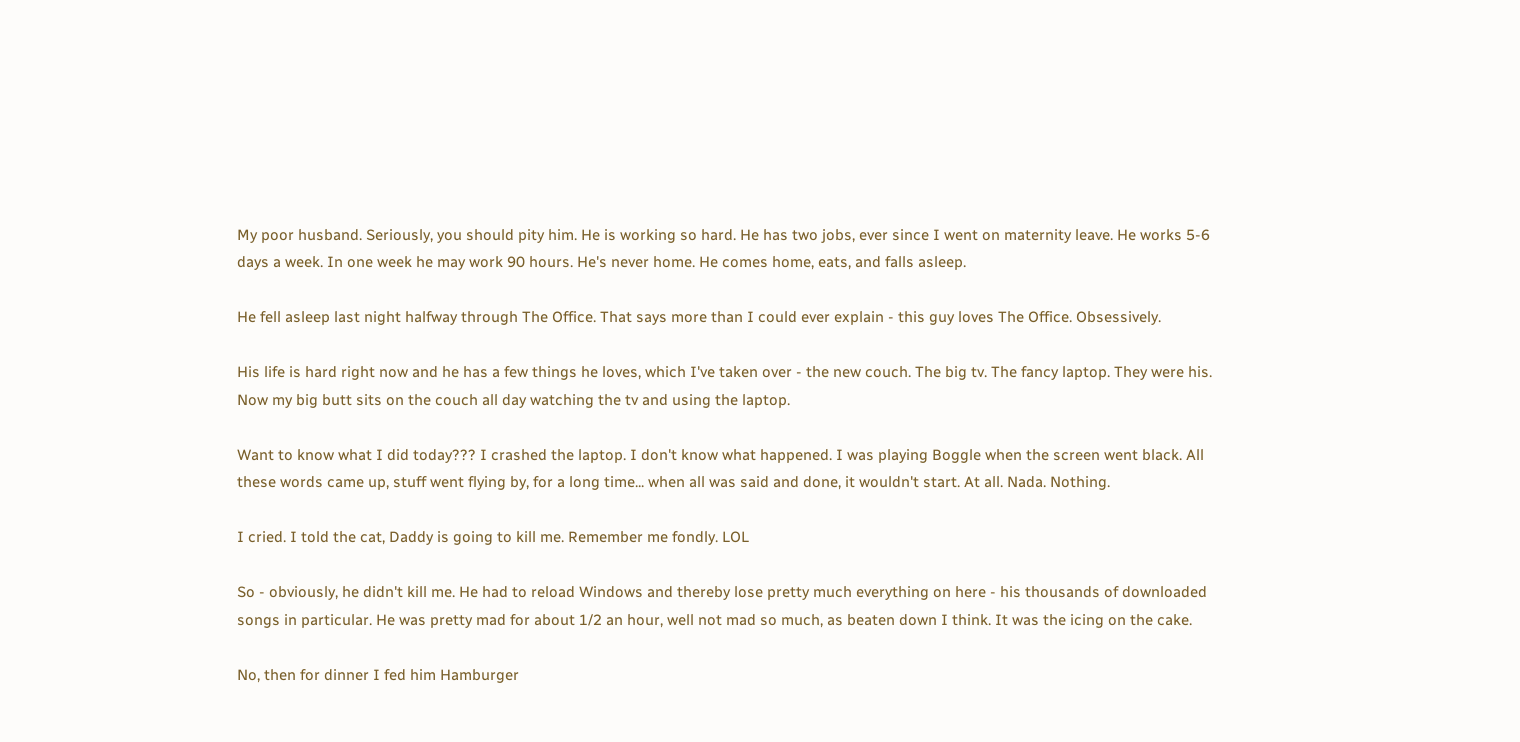My poor husband. Seriously, you should pity him. He is working so hard. He has two jobs, ever since I went on maternity leave. He works 5-6 days a week. In one week he may work 90 hours. He's never home. He comes home, eats, and falls asleep.

He fell asleep last night halfway through The Office. That says more than I could ever explain - this guy loves The Office. Obsessively.

His life is hard right now and he has a few things he loves, which I've taken over - the new couch. The big tv. The fancy laptop. They were his. Now my big butt sits on the couch all day watching the tv and using the laptop.

Want to know what I did today??? I crashed the laptop. I don't know what happened. I was playing Boggle when the screen went black. All these words came up, stuff went flying by, for a long time... when all was said and done, it wouldn't start. At all. Nada. Nothing.

I cried. I told the cat, Daddy is going to kill me. Remember me fondly. LOL

So - obviously, he didn't kill me. He had to reload Windows and thereby lose pretty much everything on here - his thousands of downloaded songs in particular. He was pretty mad for about 1/2 an hour, well not mad so much, as beaten down I think. It was the icing on the cake.

No, then for dinner I fed him Hamburger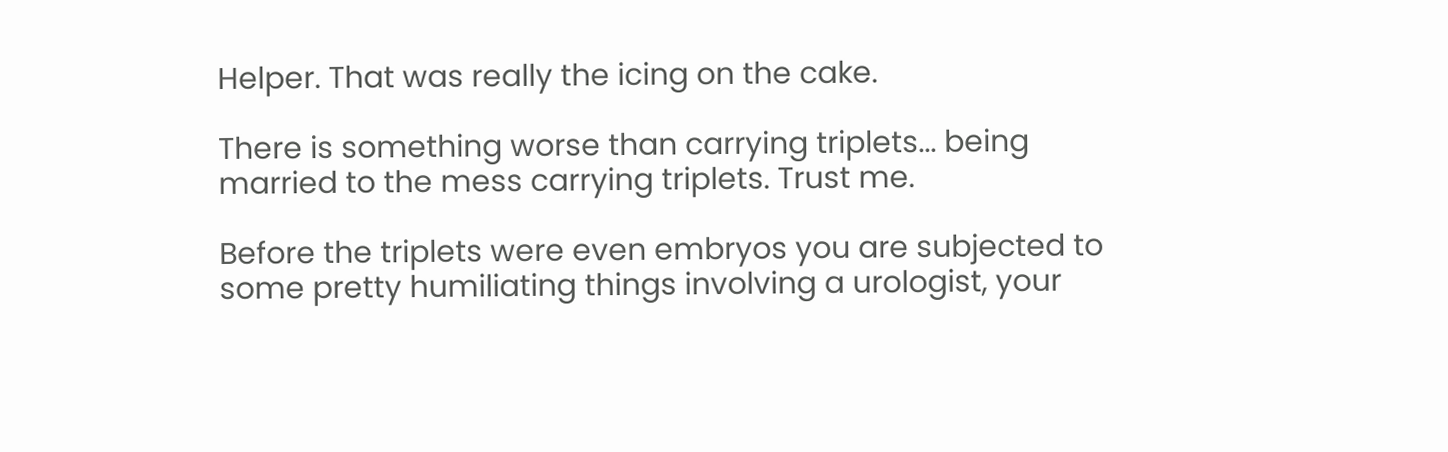Helper. That was really the icing on the cake.

There is something worse than carrying triplets... being married to the mess carrying triplets. Trust me.

Before the triplets were even embryos you are subjected to some pretty humiliating things involving a urologist, your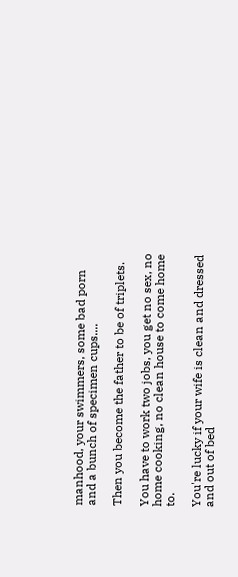manhood, your swimmers, some bad porn and a bunch of specimen cups....

Then you become the father to be of triplets.

You have to work two jobs, you get no sex, no home cooking, no clean house to come home to.

You're lucky if your wife is clean and dressed and out of bed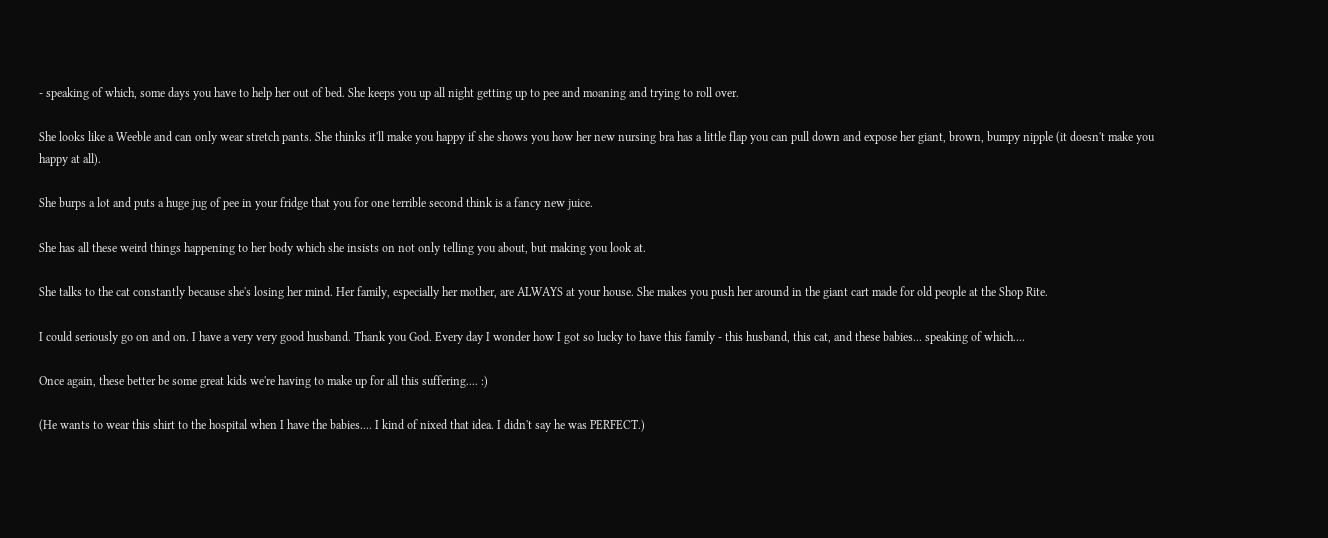- speaking of which, some days you have to help her out of bed. She keeps you up all night getting up to pee and moaning and trying to roll over.

She looks like a Weeble and can only wear stretch pants. She thinks it'll make you happy if she shows you how her new nursing bra has a little flap you can pull down and expose her giant, brown, bumpy nipple (it doesn't make you happy at all).

She burps a lot and puts a huge jug of pee in your fridge that you for one terrible second think is a fancy new juice.

She has all these weird things happening to her body which she insists on not only telling you about, but making you look at.

She talks to the cat constantly because she's losing her mind. Her family, especially her mother, are ALWAYS at your house. She makes you push her around in the giant cart made for old people at the Shop Rite.

I could seriously go on and on. I have a very very good husband. Thank you God. Every day I wonder how I got so lucky to have this family - this husband, this cat, and these babies... speaking of which....

Once again, these better be some great kids we're having to make up for all this suffering.... :)

(He wants to wear this shirt to the hospital when I have the babies.... I kind of nixed that idea. I didn't say he was PERFECT.)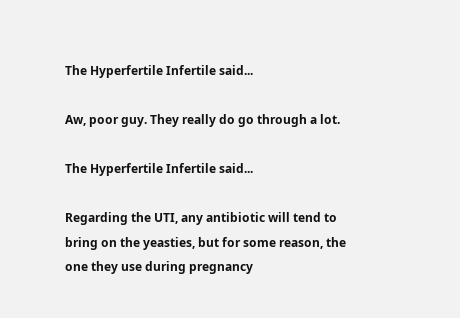The Hyperfertile Infertile said...

Aw, poor guy. They really do go through a lot.

The Hyperfertile Infertile said...

Regarding the UTI, any antibiotic will tend to bring on the yeasties, but for some reason, the one they use during pregnancy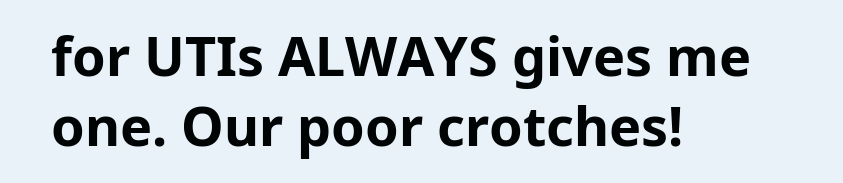for UTIs ALWAYS gives me one. Our poor crotches!